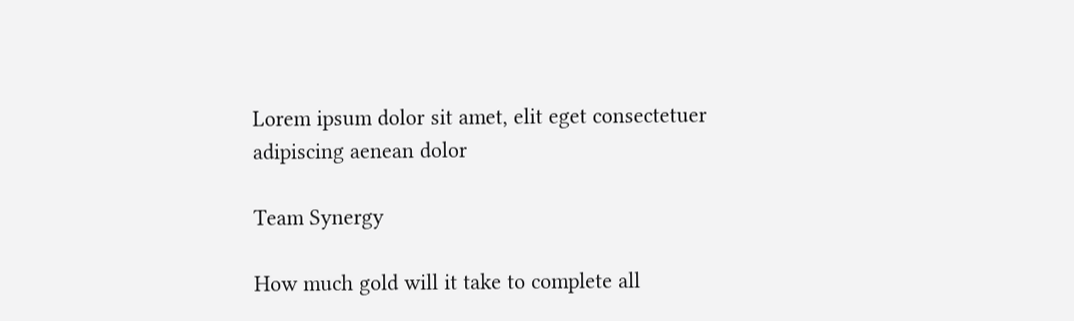Lorem ipsum dolor sit amet, elit eget consectetuer adipiscing aenean dolor

Team Synergy

How much gold will it take to complete all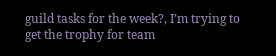guild tasks for the week?, I’m trying to get the trophy for team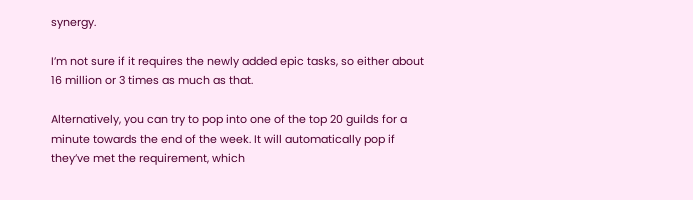synergy.

I’m not sure if it requires the newly added epic tasks, so either about 16 million or 3 times as much as that.

Alternatively, you can try to pop into one of the top 20 guilds for a minute towards the end of the week. It will automatically pop if they’ve met the requirement, which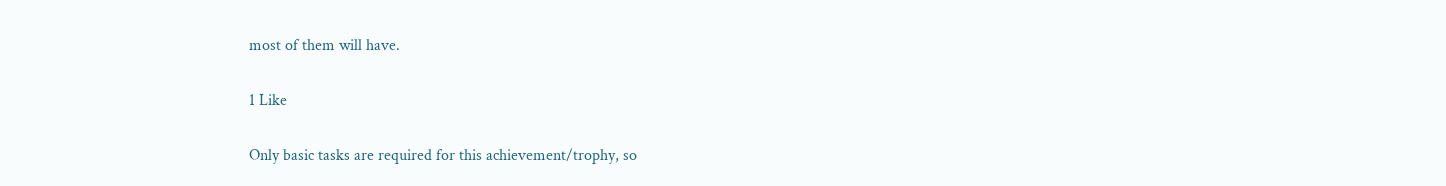most of them will have.

1 Like

Only basic tasks are required for this achievement/trophy, so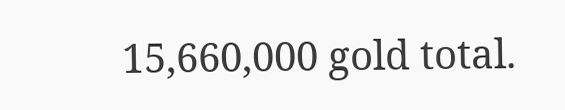15,660,000 gold total.